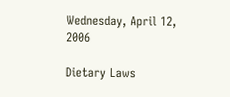Wednesday, April 12, 2006

Dietary Laws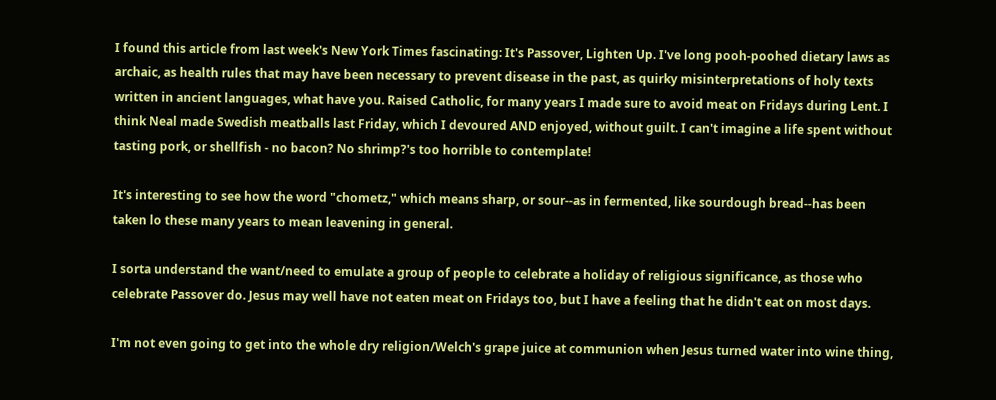I found this article from last week's New York Times fascinating: It's Passover, Lighten Up. I've long pooh-poohed dietary laws as archaic, as health rules that may have been necessary to prevent disease in the past, as quirky misinterpretations of holy texts written in ancient languages, what have you. Raised Catholic, for many years I made sure to avoid meat on Fridays during Lent. I think Neal made Swedish meatballs last Friday, which I devoured AND enjoyed, without guilt. I can't imagine a life spent without tasting pork, or shellfish - no bacon? No shrimp?'s too horrible to contemplate!

It's interesting to see how the word "chometz," which means sharp, or sour--as in fermented, like sourdough bread--has been taken lo these many years to mean leavening in general.

I sorta understand the want/need to emulate a group of people to celebrate a holiday of religious significance, as those who celebrate Passover do. Jesus may well have not eaten meat on Fridays too, but I have a feeling that he didn't eat on most days.

I'm not even going to get into the whole dry religion/Welch's grape juice at communion when Jesus turned water into wine thing,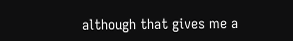although that gives me a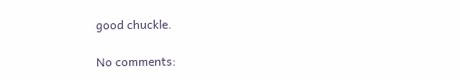good chuckle.

No comments: